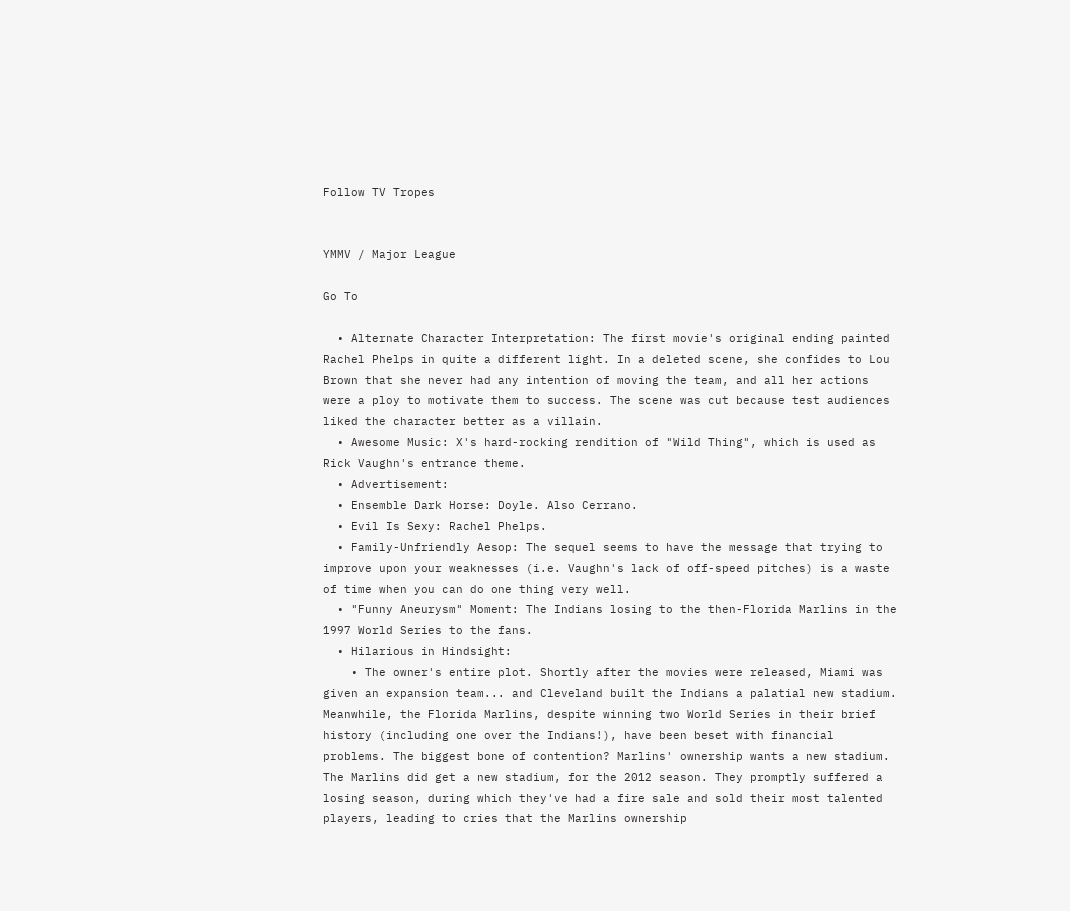Follow TV Tropes


YMMV / Major League

Go To

  • Alternate Character Interpretation: The first movie's original ending painted Rachel Phelps in quite a different light. In a deleted scene, she confides to Lou Brown that she never had any intention of moving the team, and all her actions were a ploy to motivate them to success. The scene was cut because test audiences liked the character better as a villain.
  • Awesome Music: X's hard-rocking rendition of "Wild Thing", which is used as Rick Vaughn's entrance theme.
  • Advertisement:
  • Ensemble Dark Horse: Doyle. Also Cerrano.
  • Evil Is Sexy: Rachel Phelps.
  • Family-Unfriendly Aesop: The sequel seems to have the message that trying to improve upon your weaknesses (i.e. Vaughn's lack of off-speed pitches) is a waste of time when you can do one thing very well.
  • "Funny Aneurysm" Moment: The Indians losing to the then-Florida Marlins in the 1997 World Series to the fans.
  • Hilarious in Hindsight:
    • The owner's entire plot. Shortly after the movies were released, Miami was given an expansion team... and Cleveland built the Indians a palatial new stadium. Meanwhile, the Florida Marlins, despite winning two World Series in their brief history (including one over the Indians!), have been beset with financial problems. The biggest bone of contention? Marlins' ownership wants a new stadium. The Marlins did get a new stadium, for the 2012 season. They promptly suffered a losing season, during which they've had a fire sale and sold their most talented players, leading to cries that the Marlins ownership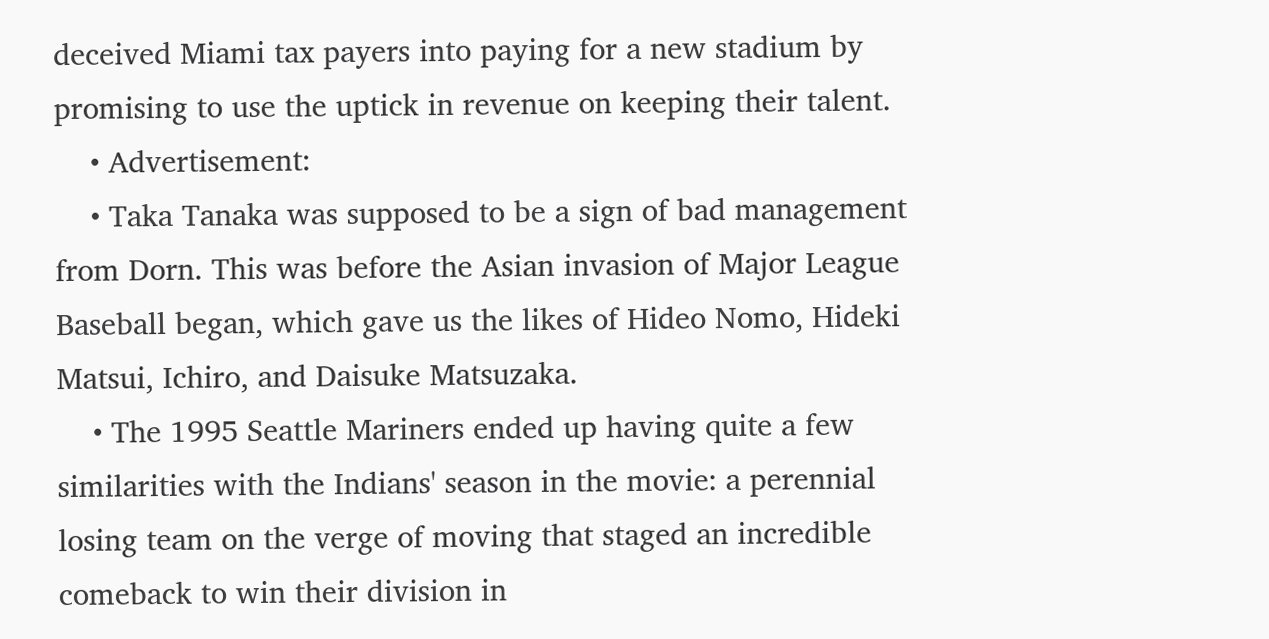deceived Miami tax payers into paying for a new stadium by promising to use the uptick in revenue on keeping their talent.
    • Advertisement:
    • Taka Tanaka was supposed to be a sign of bad management from Dorn. This was before the Asian invasion of Major League Baseball began, which gave us the likes of Hideo Nomo, Hideki Matsui, Ichiro, and Daisuke Matsuzaka.
    • The 1995 Seattle Mariners ended up having quite a few similarities with the Indians' season in the movie: a perennial losing team on the verge of moving that staged an incredible comeback to win their division in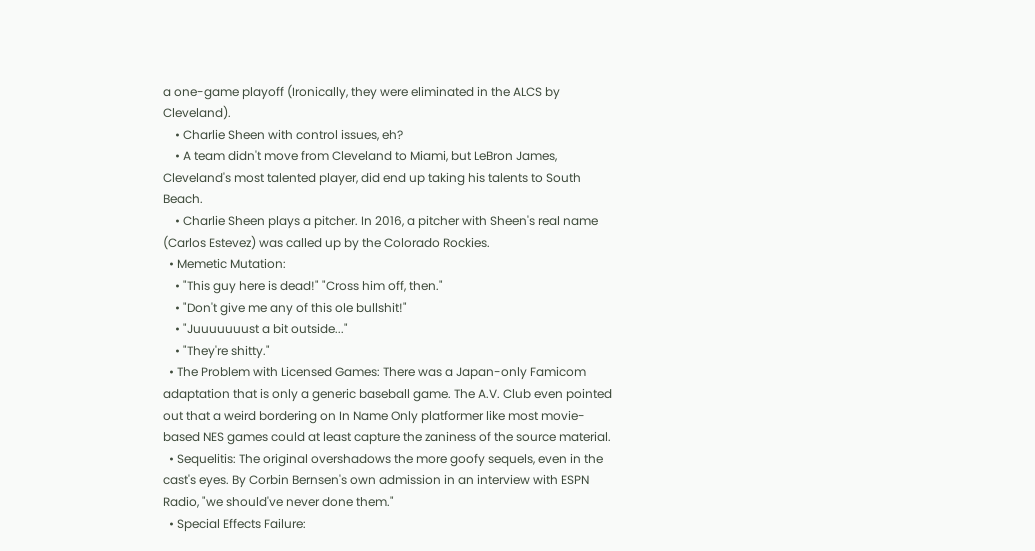a one-game playoff (Ironically, they were eliminated in the ALCS by Cleveland).
    • Charlie Sheen with control issues, eh?
    • A team didn't move from Cleveland to Miami, but LeBron James, Cleveland's most talented player, did end up taking his talents to South Beach.
    • Charlie Sheen plays a pitcher. In 2016, a pitcher with Sheen's real name (Carlos Estevez) was called up by the Colorado Rockies.
  • Memetic Mutation:
    • "This guy here is dead!" "Cross him off, then."
    • "Don't give me any of this ole bullshit!"
    • "Juuuuuuust a bit outside..."
    • "They're shitty."
  • The Problem with Licensed Games: There was a Japan-only Famicom adaptation that is only a generic baseball game. The A.V. Club even pointed out that a weird bordering on In Name Only platformer like most movie-based NES games could at least capture the zaniness of the source material.
  • Sequelitis: The original overshadows the more goofy sequels, even in the cast's eyes. By Corbin Bernsen's own admission in an interview with ESPN Radio, "we should've never done them."
  • Special Effects Failure: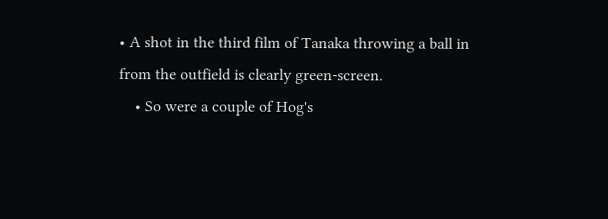• A shot in the third film of Tanaka throwing a ball in from the outfield is clearly green-screen.
    • So were a couple of Hog's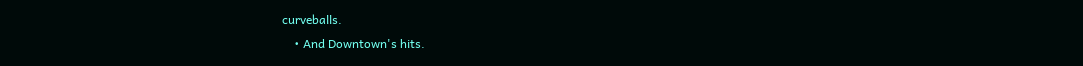curveballs.
    • And Downtown's hits.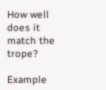How well does it match the trope?

Example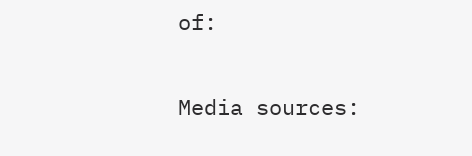of:


Media sources: